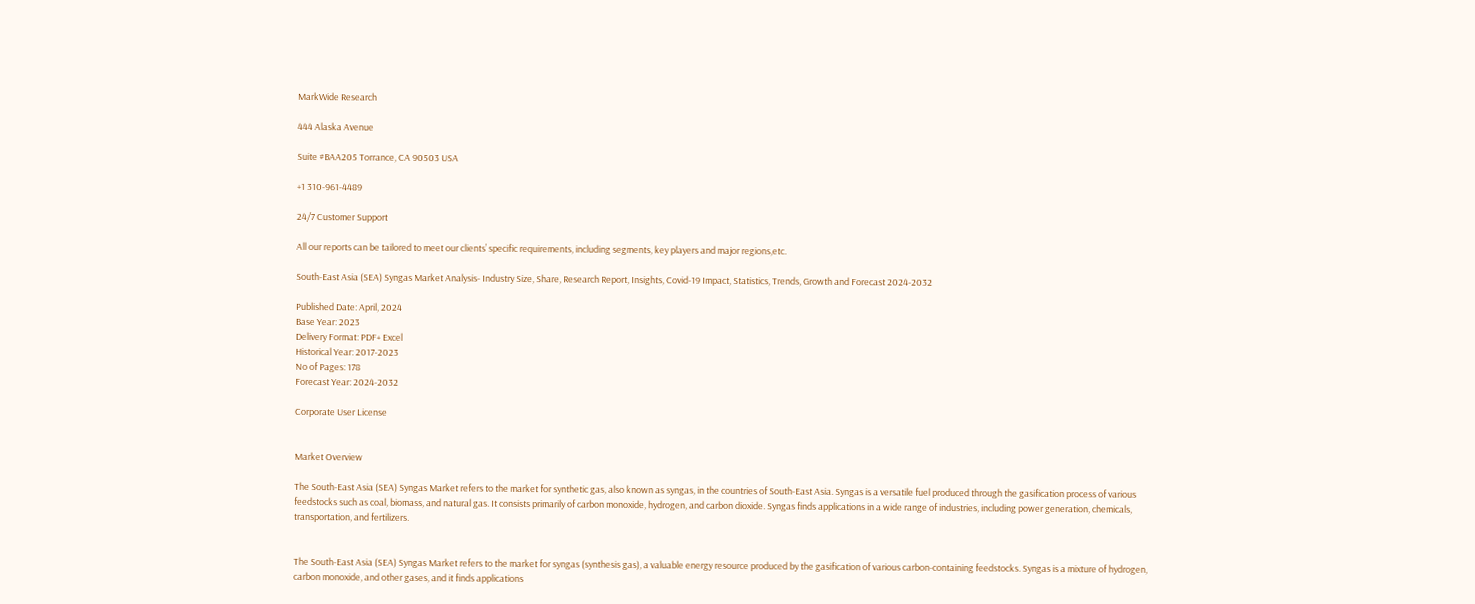MarkWide Research

444 Alaska Avenue

Suite #BAA205 Torrance, CA 90503 USA

+1 310-961-4489

24/7 Customer Support

All our reports can be tailored to meet our clients’ specific requirements, including segments, key players and major regions,etc.

South-East Asia (SEA) Syngas Market Analysis- Industry Size, Share, Research Report, Insights, Covid-19 Impact, Statistics, Trends, Growth and Forecast 2024-2032

Published Date: April, 2024
Base Year: 2023
Delivery Format: PDF+ Excel
Historical Year: 2017-2023
No of Pages: 178
Forecast Year: 2024-2032

Corporate User License


Market Overview

The South-East Asia (SEA) Syngas Market refers to the market for synthetic gas, also known as syngas, in the countries of South-East Asia. Syngas is a versatile fuel produced through the gasification process of various feedstocks such as coal, biomass, and natural gas. It consists primarily of carbon monoxide, hydrogen, and carbon dioxide. Syngas finds applications in a wide range of industries, including power generation, chemicals, transportation, and fertilizers.


The South-East Asia (SEA) Syngas Market refers to the market for syngas (synthesis gas), a valuable energy resource produced by the gasification of various carbon-containing feedstocks. Syngas is a mixture of hydrogen, carbon monoxide, and other gases, and it finds applications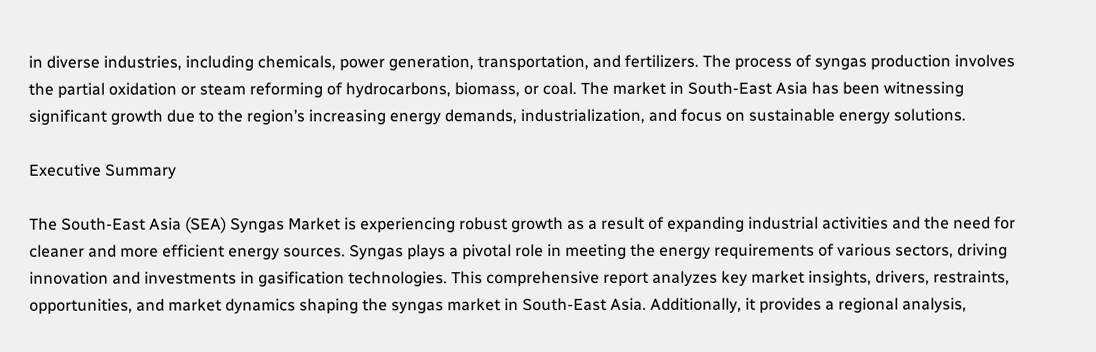in diverse industries, including chemicals, power generation, transportation, and fertilizers. The process of syngas production involves the partial oxidation or steam reforming of hydrocarbons, biomass, or coal. The market in South-East Asia has been witnessing significant growth due to the region’s increasing energy demands, industrialization, and focus on sustainable energy solutions.

Executive Summary

The South-East Asia (SEA) Syngas Market is experiencing robust growth as a result of expanding industrial activities and the need for cleaner and more efficient energy sources. Syngas plays a pivotal role in meeting the energy requirements of various sectors, driving innovation and investments in gasification technologies. This comprehensive report analyzes key market insights, drivers, restraints, opportunities, and market dynamics shaping the syngas market in South-East Asia. Additionally, it provides a regional analysis,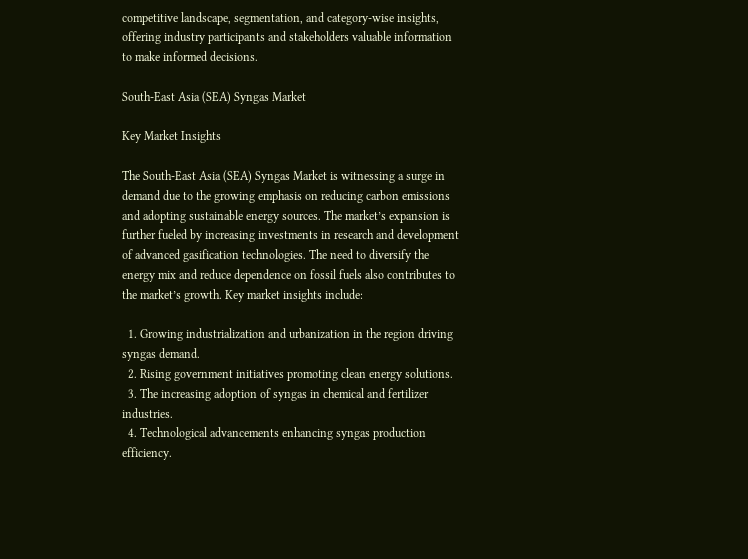competitive landscape, segmentation, and category-wise insights, offering industry participants and stakeholders valuable information to make informed decisions.

South-East Asia (SEA) Syngas Market

Key Market Insights

The South-East Asia (SEA) Syngas Market is witnessing a surge in demand due to the growing emphasis on reducing carbon emissions and adopting sustainable energy sources. The market’s expansion is further fueled by increasing investments in research and development of advanced gasification technologies. The need to diversify the energy mix and reduce dependence on fossil fuels also contributes to the market’s growth. Key market insights include:

  1. Growing industrialization and urbanization in the region driving syngas demand.
  2. Rising government initiatives promoting clean energy solutions.
  3. The increasing adoption of syngas in chemical and fertilizer industries.
  4. Technological advancements enhancing syngas production efficiency.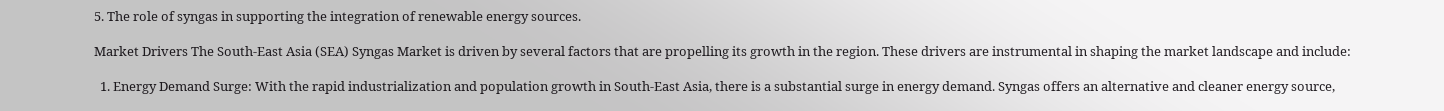5. The role of syngas in supporting the integration of renewable energy sources.

Market Drivers The South-East Asia (SEA) Syngas Market is driven by several factors that are propelling its growth in the region. These drivers are instrumental in shaping the market landscape and include:

  1. Energy Demand Surge: With the rapid industrialization and population growth in South-East Asia, there is a substantial surge in energy demand. Syngas offers an alternative and cleaner energy source,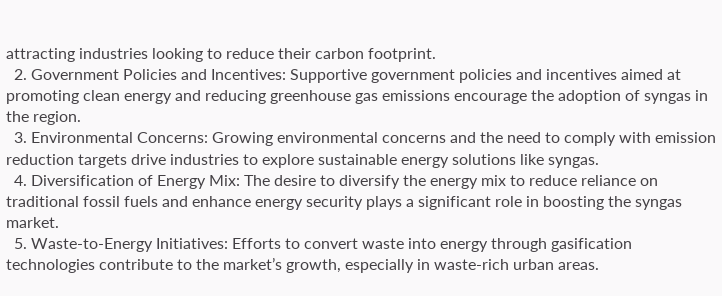attracting industries looking to reduce their carbon footprint.
  2. Government Policies and Incentives: Supportive government policies and incentives aimed at promoting clean energy and reducing greenhouse gas emissions encourage the adoption of syngas in the region.
  3. Environmental Concerns: Growing environmental concerns and the need to comply with emission reduction targets drive industries to explore sustainable energy solutions like syngas.
  4. Diversification of Energy Mix: The desire to diversify the energy mix to reduce reliance on traditional fossil fuels and enhance energy security plays a significant role in boosting the syngas market.
  5. Waste-to-Energy Initiatives: Efforts to convert waste into energy through gasification technologies contribute to the market’s growth, especially in waste-rich urban areas.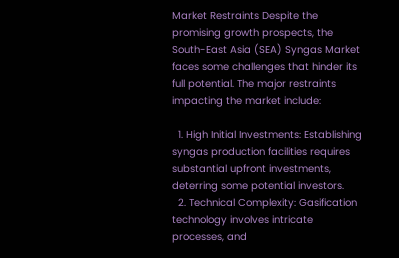Market Restraints Despite the promising growth prospects, the South-East Asia (SEA) Syngas Market faces some challenges that hinder its full potential. The major restraints impacting the market include:

  1. High Initial Investments: Establishing syngas production facilities requires substantial upfront investments, deterring some potential investors.
  2. Technical Complexity: Gasification technology involves intricate processes, and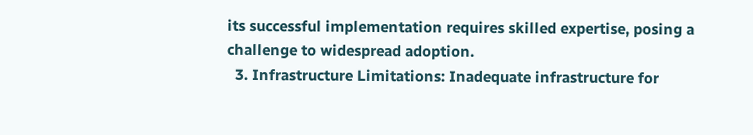its successful implementation requires skilled expertise, posing a challenge to widespread adoption.
  3. Infrastructure Limitations: Inadequate infrastructure for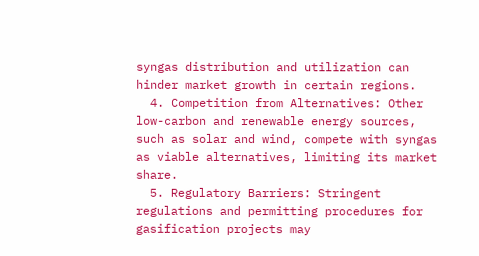syngas distribution and utilization can hinder market growth in certain regions.
  4. Competition from Alternatives: Other low-carbon and renewable energy sources, such as solar and wind, compete with syngas as viable alternatives, limiting its market share.
  5. Regulatory Barriers: Stringent regulations and permitting procedures for gasification projects may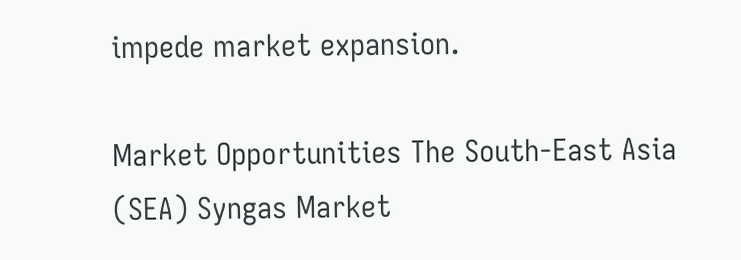impede market expansion.

Market Opportunities The South-East Asia (SEA) Syngas Market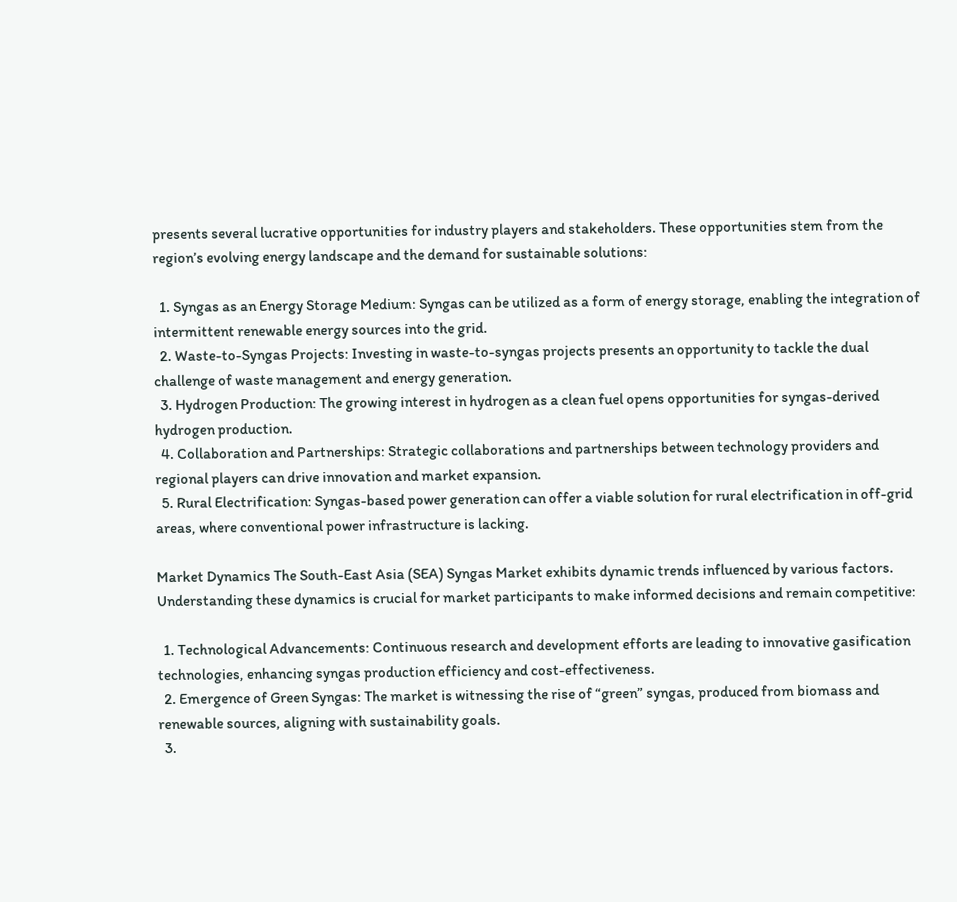presents several lucrative opportunities for industry players and stakeholders. These opportunities stem from the region’s evolving energy landscape and the demand for sustainable solutions:

  1. Syngas as an Energy Storage Medium: Syngas can be utilized as a form of energy storage, enabling the integration of intermittent renewable energy sources into the grid.
  2. Waste-to-Syngas Projects: Investing in waste-to-syngas projects presents an opportunity to tackle the dual challenge of waste management and energy generation.
  3. Hydrogen Production: The growing interest in hydrogen as a clean fuel opens opportunities for syngas-derived hydrogen production.
  4. Collaboration and Partnerships: Strategic collaborations and partnerships between technology providers and regional players can drive innovation and market expansion.
  5. Rural Electrification: Syngas-based power generation can offer a viable solution for rural electrification in off-grid areas, where conventional power infrastructure is lacking.

Market Dynamics The South-East Asia (SEA) Syngas Market exhibits dynamic trends influenced by various factors. Understanding these dynamics is crucial for market participants to make informed decisions and remain competitive:

  1. Technological Advancements: Continuous research and development efforts are leading to innovative gasification technologies, enhancing syngas production efficiency and cost-effectiveness.
  2. Emergence of Green Syngas: The market is witnessing the rise of “green” syngas, produced from biomass and renewable sources, aligning with sustainability goals.
  3.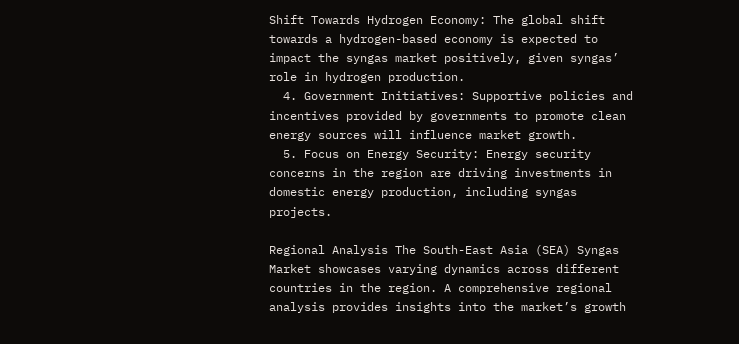Shift Towards Hydrogen Economy: The global shift towards a hydrogen-based economy is expected to impact the syngas market positively, given syngas’ role in hydrogen production.
  4. Government Initiatives: Supportive policies and incentives provided by governments to promote clean energy sources will influence market growth.
  5. Focus on Energy Security: Energy security concerns in the region are driving investments in domestic energy production, including syngas projects.

Regional Analysis The South-East Asia (SEA) Syngas Market showcases varying dynamics across different countries in the region. A comprehensive regional analysis provides insights into the market’s growth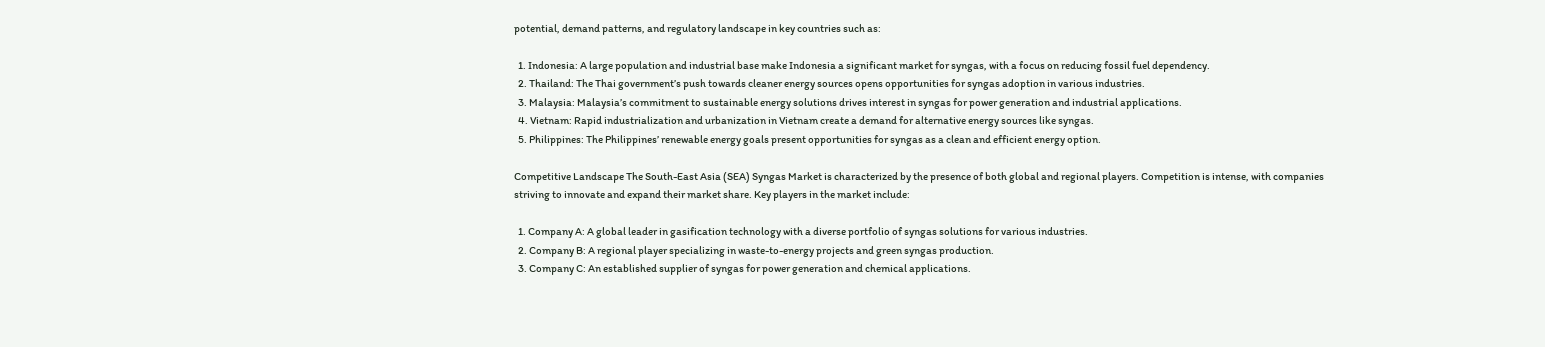potential, demand patterns, and regulatory landscape in key countries such as:

  1. Indonesia: A large population and industrial base make Indonesia a significant market for syngas, with a focus on reducing fossil fuel dependency.
  2. Thailand: The Thai government’s push towards cleaner energy sources opens opportunities for syngas adoption in various industries.
  3. Malaysia: Malaysia’s commitment to sustainable energy solutions drives interest in syngas for power generation and industrial applications.
  4. Vietnam: Rapid industrialization and urbanization in Vietnam create a demand for alternative energy sources like syngas.
  5. Philippines: The Philippines’ renewable energy goals present opportunities for syngas as a clean and efficient energy option.

Competitive Landscape The South-East Asia (SEA) Syngas Market is characterized by the presence of both global and regional players. Competition is intense, with companies striving to innovate and expand their market share. Key players in the market include:

  1. Company A: A global leader in gasification technology with a diverse portfolio of syngas solutions for various industries.
  2. Company B: A regional player specializing in waste-to-energy projects and green syngas production.
  3. Company C: An established supplier of syngas for power generation and chemical applications.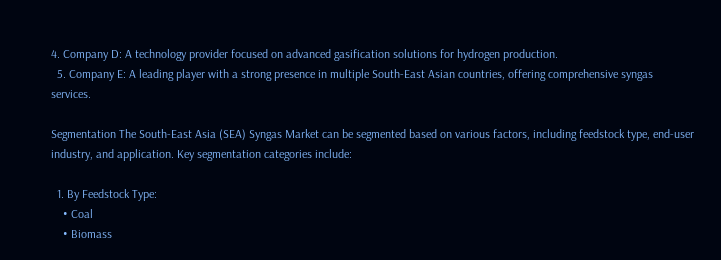4. Company D: A technology provider focused on advanced gasification solutions for hydrogen production.
  5. Company E: A leading player with a strong presence in multiple South-East Asian countries, offering comprehensive syngas services.

Segmentation The South-East Asia (SEA) Syngas Market can be segmented based on various factors, including feedstock type, end-user industry, and application. Key segmentation categories include:

  1. By Feedstock Type:
    • Coal
    • Biomass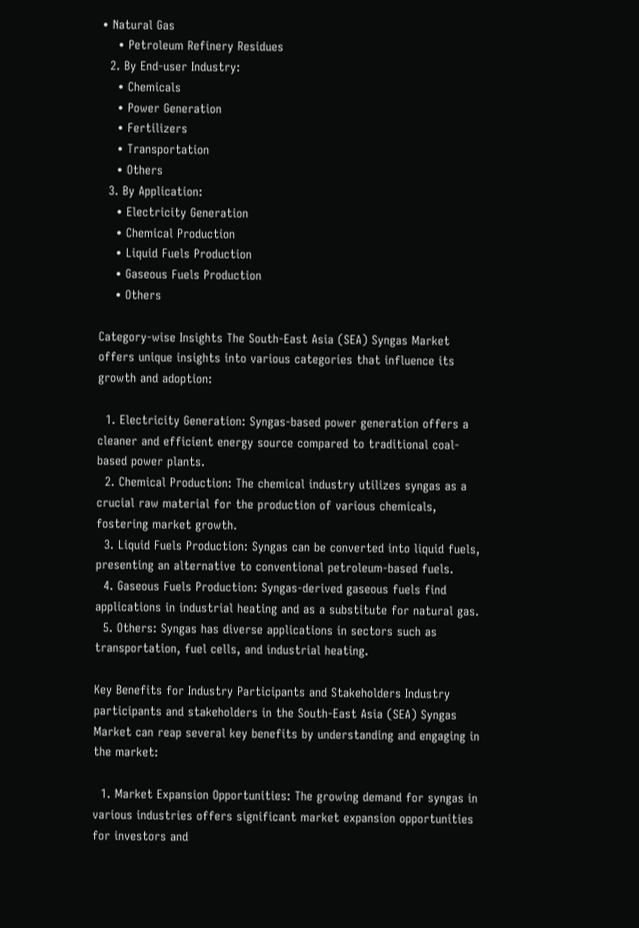• Natural Gas
    • Petroleum Refinery Residues
  2. By End-user Industry:
    • Chemicals
    • Power Generation
    • Fertilizers
    • Transportation
    • Others
  3. By Application:
    • Electricity Generation
    • Chemical Production
    • Liquid Fuels Production
    • Gaseous Fuels Production
    • Others

Category-wise Insights The South-East Asia (SEA) Syngas Market offers unique insights into various categories that influence its growth and adoption:

  1. Electricity Generation: Syngas-based power generation offers a cleaner and efficient energy source compared to traditional coal-based power plants.
  2. Chemical Production: The chemical industry utilizes syngas as a crucial raw material for the production of various chemicals, fostering market growth.
  3. Liquid Fuels Production: Syngas can be converted into liquid fuels, presenting an alternative to conventional petroleum-based fuels.
  4. Gaseous Fuels Production: Syngas-derived gaseous fuels find applications in industrial heating and as a substitute for natural gas.
  5. Others: Syngas has diverse applications in sectors such as transportation, fuel cells, and industrial heating.

Key Benefits for Industry Participants and Stakeholders Industry participants and stakeholders in the South-East Asia (SEA) Syngas Market can reap several key benefits by understanding and engaging in the market:

  1. Market Expansion Opportunities: The growing demand for syngas in various industries offers significant market expansion opportunities for investors and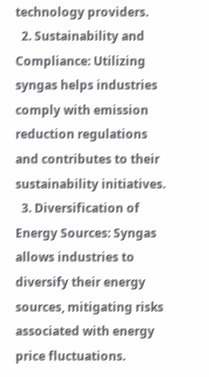technology providers.
  2. Sustainability and Compliance: Utilizing syngas helps industries comply with emission reduction regulations and contributes to their sustainability initiatives.
  3. Diversification of Energy Sources: Syngas allows industries to diversify their energy sources, mitigating risks associated with energy price fluctuations.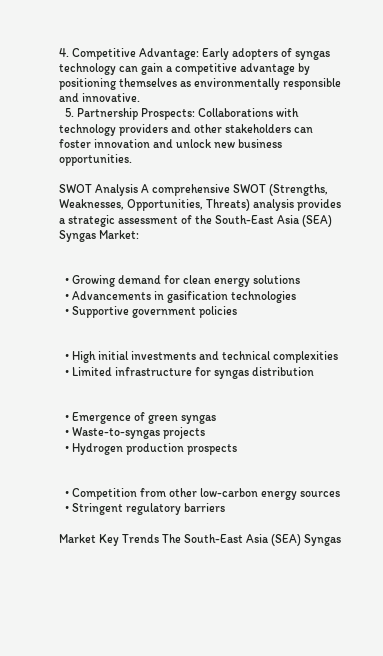4. Competitive Advantage: Early adopters of syngas technology can gain a competitive advantage by positioning themselves as environmentally responsible and innovative.
  5. Partnership Prospects: Collaborations with technology providers and other stakeholders can foster innovation and unlock new business opportunities.

SWOT Analysis A comprehensive SWOT (Strengths, Weaknesses, Opportunities, Threats) analysis provides a strategic assessment of the South-East Asia (SEA) Syngas Market:


  • Growing demand for clean energy solutions
  • Advancements in gasification technologies
  • Supportive government policies


  • High initial investments and technical complexities
  • Limited infrastructure for syngas distribution


  • Emergence of green syngas
  • Waste-to-syngas projects
  • Hydrogen production prospects


  • Competition from other low-carbon energy sources
  • Stringent regulatory barriers

Market Key Trends The South-East Asia (SEA) Syngas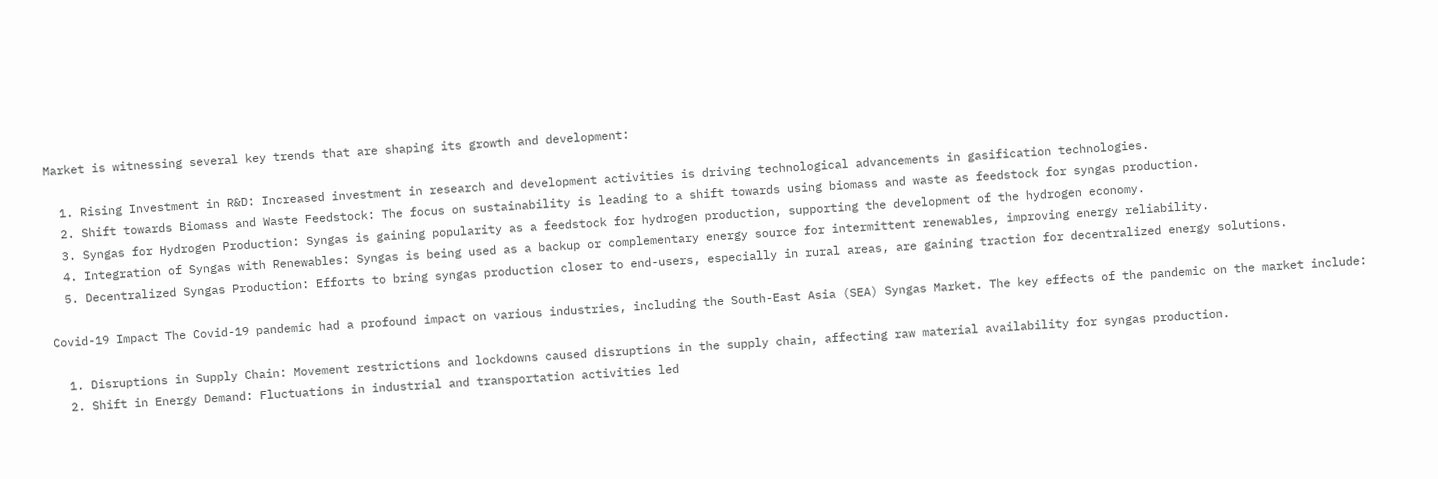Market is witnessing several key trends that are shaping its growth and development:

  1. Rising Investment in R&D: Increased investment in research and development activities is driving technological advancements in gasification technologies.
  2. Shift towards Biomass and Waste Feedstock: The focus on sustainability is leading to a shift towards using biomass and waste as feedstock for syngas production.
  3. Syngas for Hydrogen Production: Syngas is gaining popularity as a feedstock for hydrogen production, supporting the development of the hydrogen economy.
  4. Integration of Syngas with Renewables: Syngas is being used as a backup or complementary energy source for intermittent renewables, improving energy reliability.
  5. Decentralized Syngas Production: Efforts to bring syngas production closer to end-users, especially in rural areas, are gaining traction for decentralized energy solutions.

Covid-19 Impact The Covid-19 pandemic had a profound impact on various industries, including the South-East Asia (SEA) Syngas Market. The key effects of the pandemic on the market include:

  1. Disruptions in Supply Chain: Movement restrictions and lockdowns caused disruptions in the supply chain, affecting raw material availability for syngas production.
  2. Shift in Energy Demand: Fluctuations in industrial and transportation activities led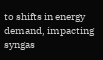to shifts in energy demand, impacting syngas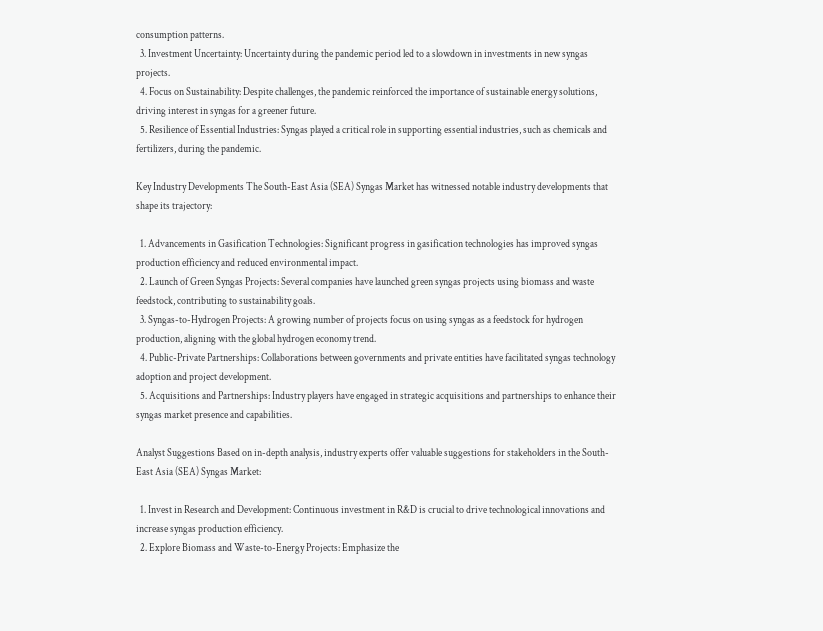consumption patterns.
  3. Investment Uncertainty: Uncertainty during the pandemic period led to a slowdown in investments in new syngas projects.
  4. Focus on Sustainability: Despite challenges, the pandemic reinforced the importance of sustainable energy solutions, driving interest in syngas for a greener future.
  5. Resilience of Essential Industries: Syngas played a critical role in supporting essential industries, such as chemicals and fertilizers, during the pandemic.

Key Industry Developments The South-East Asia (SEA) Syngas Market has witnessed notable industry developments that shape its trajectory:

  1. Advancements in Gasification Technologies: Significant progress in gasification technologies has improved syngas production efficiency and reduced environmental impact.
  2. Launch of Green Syngas Projects: Several companies have launched green syngas projects using biomass and waste feedstock, contributing to sustainability goals.
  3. Syngas-to-Hydrogen Projects: A growing number of projects focus on using syngas as a feedstock for hydrogen production, aligning with the global hydrogen economy trend.
  4. Public-Private Partnerships: Collaborations between governments and private entities have facilitated syngas technology adoption and project development.
  5. Acquisitions and Partnerships: Industry players have engaged in strategic acquisitions and partnerships to enhance their syngas market presence and capabilities.

Analyst Suggestions Based on in-depth analysis, industry experts offer valuable suggestions for stakeholders in the South-East Asia (SEA) Syngas Market:

  1. Invest in Research and Development: Continuous investment in R&D is crucial to drive technological innovations and increase syngas production efficiency.
  2. Explore Biomass and Waste-to-Energy Projects: Emphasize the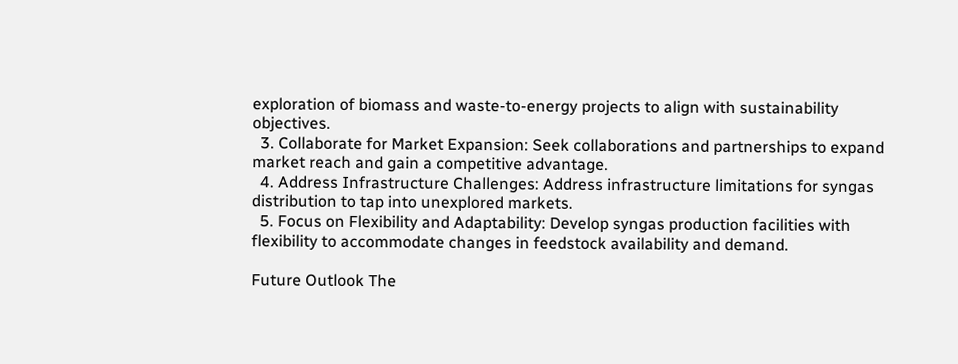exploration of biomass and waste-to-energy projects to align with sustainability objectives.
  3. Collaborate for Market Expansion: Seek collaborations and partnerships to expand market reach and gain a competitive advantage.
  4. Address Infrastructure Challenges: Address infrastructure limitations for syngas distribution to tap into unexplored markets.
  5. Focus on Flexibility and Adaptability: Develop syngas production facilities with flexibility to accommodate changes in feedstock availability and demand.

Future Outlook The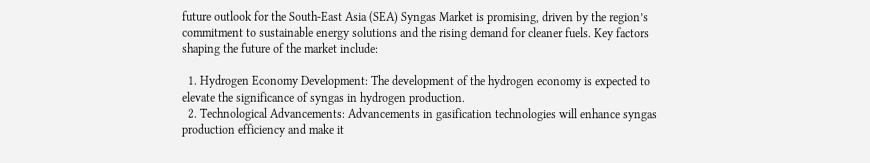future outlook for the South-East Asia (SEA) Syngas Market is promising, driven by the region’s commitment to sustainable energy solutions and the rising demand for cleaner fuels. Key factors shaping the future of the market include:

  1. Hydrogen Economy Development: The development of the hydrogen economy is expected to elevate the significance of syngas in hydrogen production.
  2. Technological Advancements: Advancements in gasification technologies will enhance syngas production efficiency and make it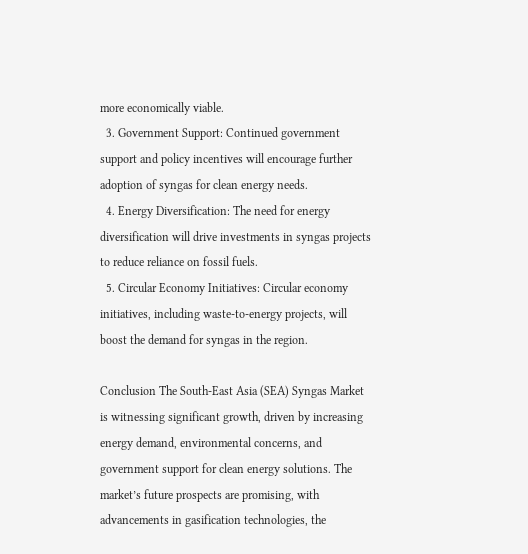more economically viable.
  3. Government Support: Continued government support and policy incentives will encourage further adoption of syngas for clean energy needs.
  4. Energy Diversification: The need for energy diversification will drive investments in syngas projects to reduce reliance on fossil fuels.
  5. Circular Economy Initiatives: Circular economy initiatives, including waste-to-energy projects, will boost the demand for syngas in the region.

Conclusion The South-East Asia (SEA) Syngas Market is witnessing significant growth, driven by increasing energy demand, environmental concerns, and government support for clean energy solutions. The market’s future prospects are promising, with advancements in gasification technologies, the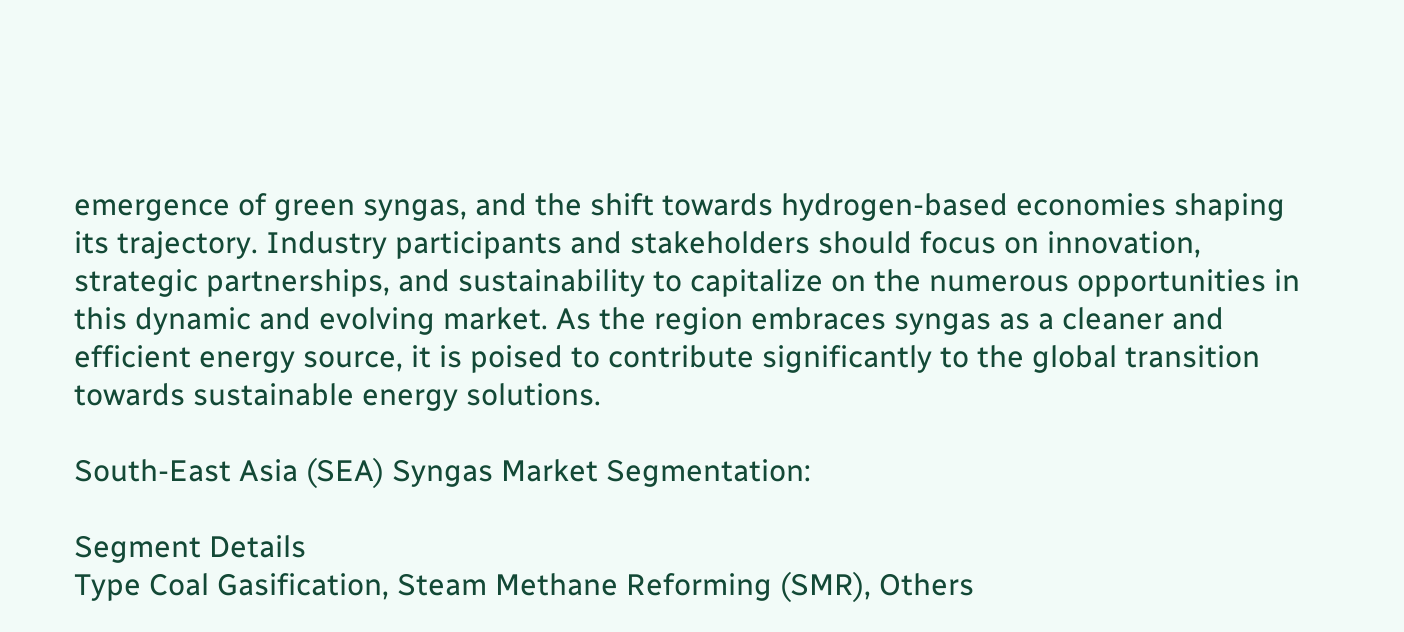emergence of green syngas, and the shift towards hydrogen-based economies shaping its trajectory. Industry participants and stakeholders should focus on innovation, strategic partnerships, and sustainability to capitalize on the numerous opportunities in this dynamic and evolving market. As the region embraces syngas as a cleaner and efficient energy source, it is poised to contribute significantly to the global transition towards sustainable energy solutions.

South-East Asia (SEA) Syngas Market Segmentation:

Segment Details
Type Coal Gasification, Steam Methane Reforming (SMR), Others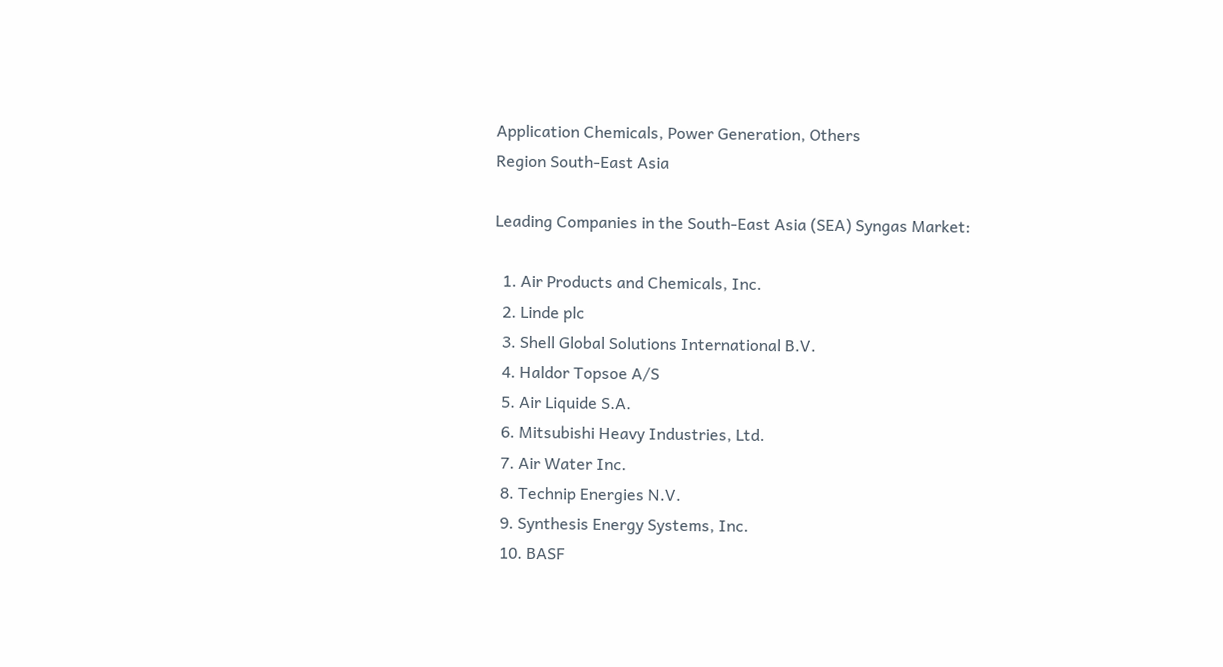Application Chemicals, Power Generation, Others
Region South-East Asia

Leading Companies in the South-East Asia (SEA) Syngas Market:

  1. Air Products and Chemicals, Inc.
  2. Linde plc
  3. Shell Global Solutions International B.V.
  4. Haldor Topsoe A/S
  5. Air Liquide S.A.
  6. Mitsubishi Heavy Industries, Ltd.
  7. Air Water Inc.
  8. Technip Energies N.V.
  9. Synthesis Energy Systems, Inc.
  10. BASF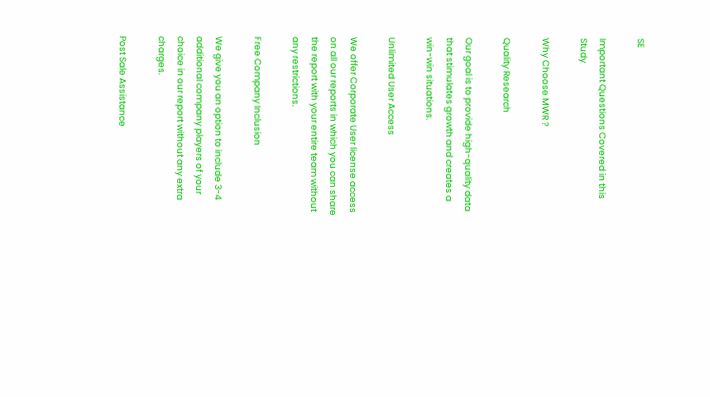SE

Important Questions Covered in this Study

Why Choose MWR ?

Quality Research

Our goal is to provide high-quality data that stimulates growth and creates a win-win situations.

Unlimited User Access

We offer Corporate User license access on all our reports in which you can share the report with your entire team without any restrictions.

Free Company Inclusion

We give you an option to include 3-4 additional company players of your choice in our report without any extra charges.

Post Sale Assistance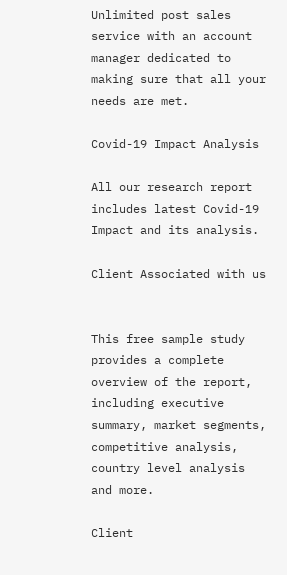Unlimited post sales service with an account manager dedicated to making sure that all your needs are met.

Covid-19 Impact Analysis

All our research report includes latest Covid-19 Impact and its analysis.

Client Associated with us


This free sample study provides a complete overview of the report, including executive summary, market segments, competitive analysis, country level analysis and more.

Client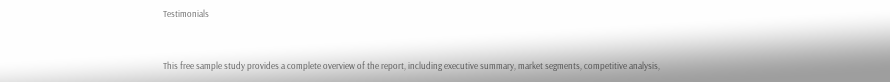Testimonials


This free sample study provides a complete overview of the report, including executive summary, market segments, competitive analysis,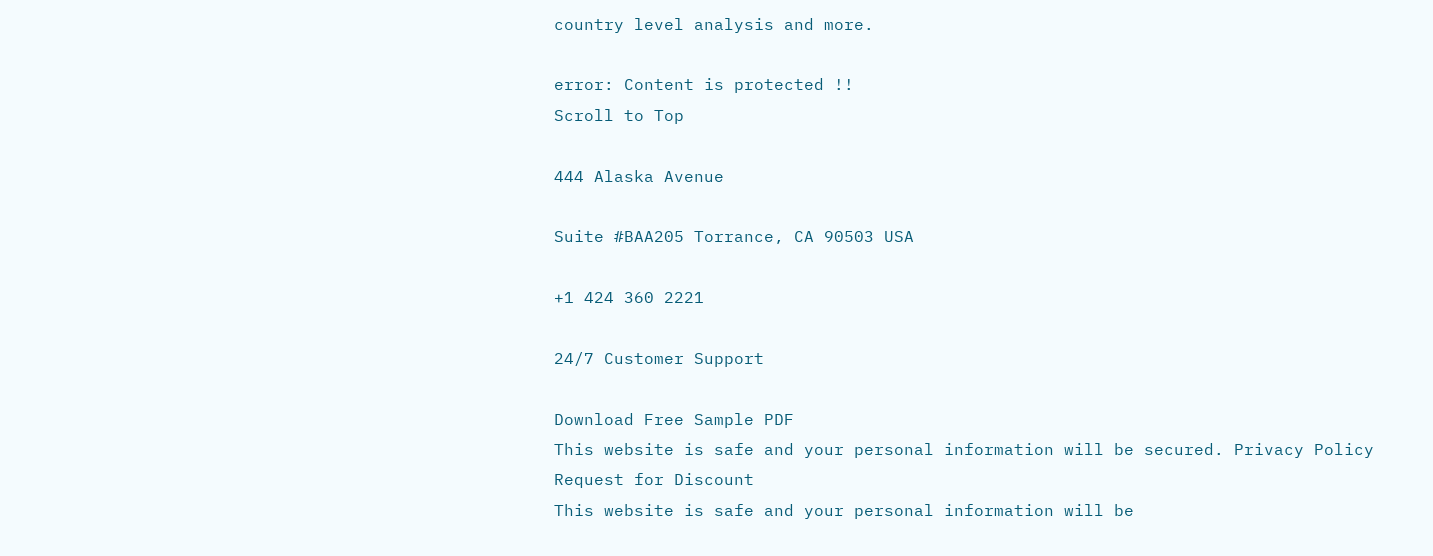country level analysis and more.

error: Content is protected !!
Scroll to Top

444 Alaska Avenue

Suite #BAA205 Torrance, CA 90503 USA

+1 424 360 2221

24/7 Customer Support

Download Free Sample PDF
This website is safe and your personal information will be secured. Privacy Policy
Request for Discount
This website is safe and your personal information will be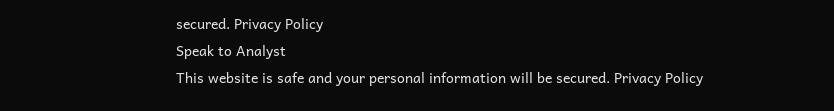secured. Privacy Policy
Speak to Analyst
This website is safe and your personal information will be secured. Privacy Policy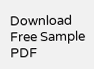Download Free Sample PDF